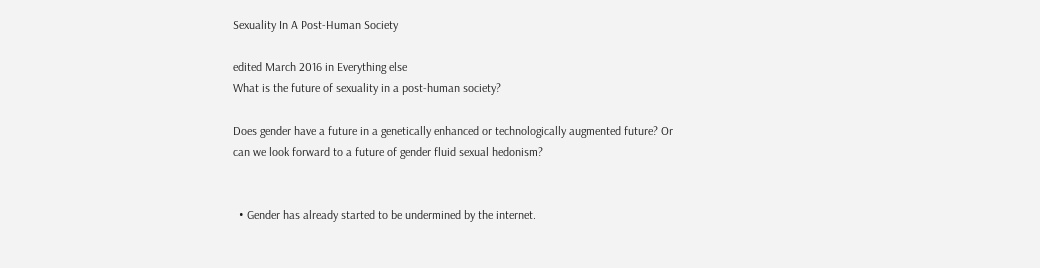Sexuality In A Post-Human Society

edited March 2016 in Everything else
What is the future of sexuality in a post-human society?

Does gender have a future in a genetically enhanced or technologically augmented future? Or can we look forward to a future of gender fluid sexual hedonism?


  • Gender has already started to be undermined by the internet.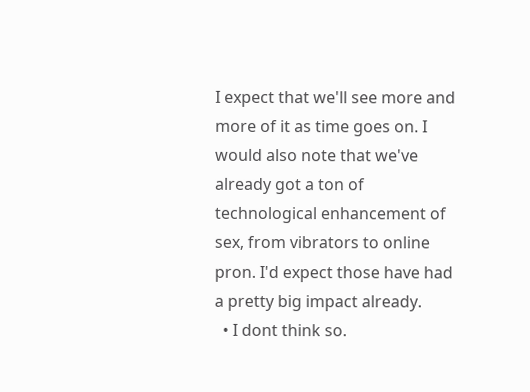I expect that we'll see more and more of it as time goes on. I would also note that we've already got a ton of technological enhancement of sex, from vibrators to online pron. I'd expect those have had a pretty big impact already.
  • I dont think so.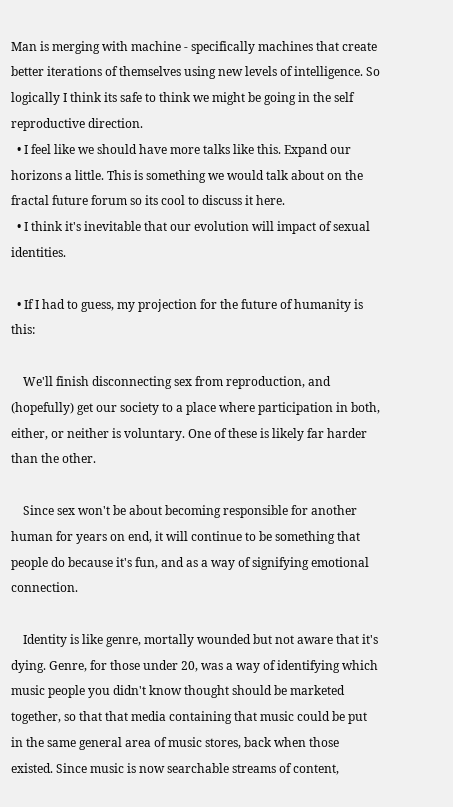Man is merging with machine - specifically machines that create better iterations of themselves using new levels of intelligence. So logically I think its safe to think we might be going in the self reproductive direction.
  • I feel like we should have more talks like this. Expand our horizons a little. This is something we would talk about on the fractal future forum so its cool to discuss it here.
  • I think it's inevitable that our evolution will impact of sexual identities.

  • If I had to guess, my projection for the future of humanity is this:

    We'll finish disconnecting sex from reproduction, and (hopefully) get our society to a place where participation in both, either, or neither is voluntary. One of these is likely far harder than the other.

    Since sex won't be about becoming responsible for another human for years on end, it will continue to be something that people do because it's fun, and as a way of signifying emotional connection.

    Identity is like genre, mortally wounded but not aware that it's dying. Genre, for those under 20, was a way of identifying which music people you didn't know thought should be marketed together, so that that media containing that music could be put in the same general area of music stores, back when those existed. Since music is now searchable streams of content,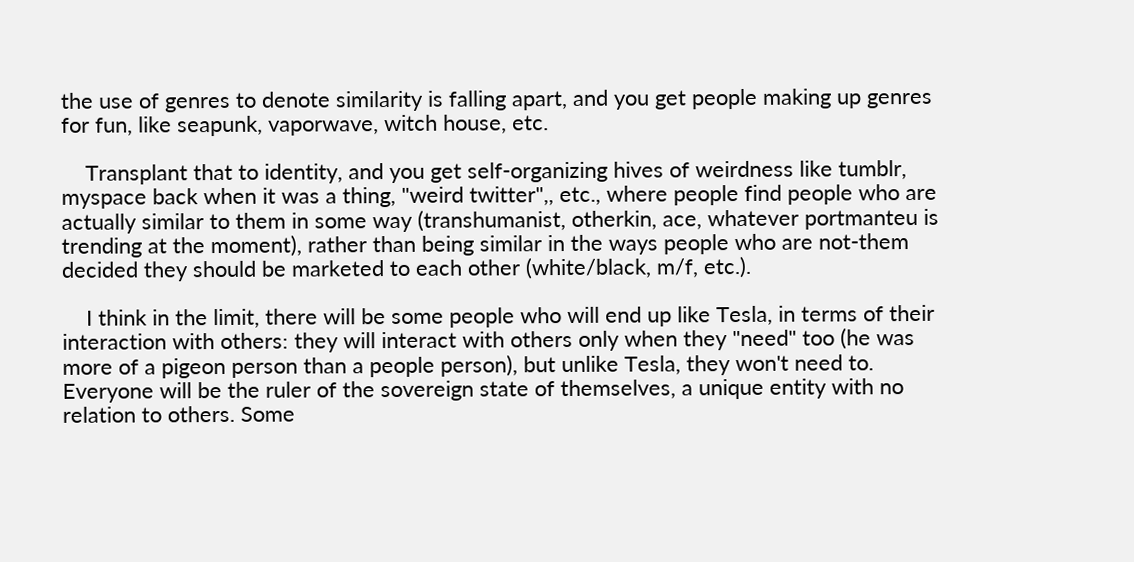the use of genres to denote similarity is falling apart, and you get people making up genres for fun, like seapunk, vaporwave, witch house, etc.

    Transplant that to identity, and you get self-organizing hives of weirdness like tumblr, myspace back when it was a thing, "weird twitter",, etc., where people find people who are actually similar to them in some way (transhumanist, otherkin, ace, whatever portmanteu is trending at the moment), rather than being similar in the ways people who are not-them decided they should be marketed to each other (white/black, m/f, etc.).

    I think in the limit, there will be some people who will end up like Tesla, in terms of their interaction with others: they will interact with others only when they "need" too (he was more of a pigeon person than a people person), but unlike Tesla, they won't need to. Everyone will be the ruler of the sovereign state of themselves, a unique entity with no relation to others. Some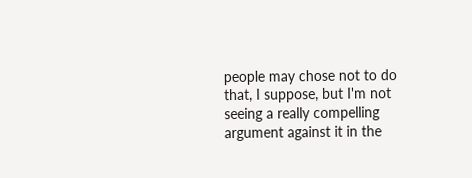people may chose not to do that, I suppose, but I'm not seeing a really compelling argument against it in the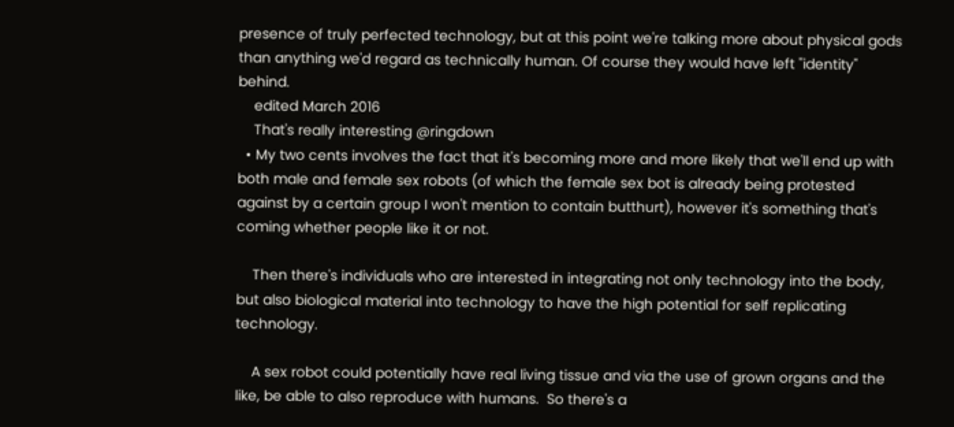presence of truly perfected technology, but at this point we're talking more about physical gods than anything we'd regard as technically human. Of course they would have left "identity" behind.
    edited March 2016
    That's really interesting @ringdown
  • My two cents involves the fact that it's becoming more and more likely that we'll end up with both male and female sex robots (of which the female sex bot is already being protested against by a certain group I won't mention to contain butthurt), however it's something that's coming whether people like it or not.

    Then there's individuals who are interested in integrating not only technology into the body, but also biological material into technology to have the high potential for self replicating technology.

    A sex robot could potentially have real living tissue and via the use of grown organs and the like, be able to also reproduce with humans.  So there's a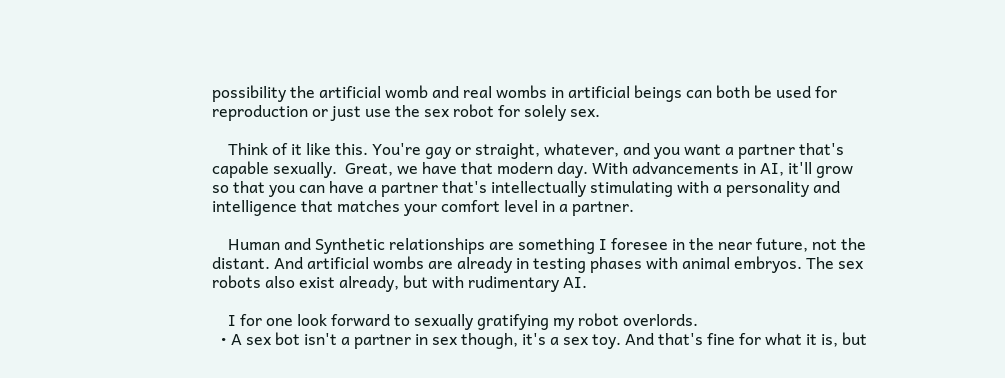possibility the artificial womb and real wombs in artificial beings can both be used for reproduction or just use the sex robot for solely sex.

    Think of it like this. You're gay or straight, whatever, and you want a partner that's capable sexually.  Great, we have that modern day. With advancements in AI, it'll grow so that you can have a partner that's intellectually stimulating with a personality and intelligence that matches your comfort level in a partner.

    Human and Synthetic relationships are something I foresee in the near future, not the distant. And artificial wombs are already in testing phases with animal embryos. The sex robots also exist already, but with rudimentary AI.

    I for one look forward to sexually gratifying my robot overlords.
  • A sex bot isn't a partner in sex though, it's a sex toy. And that's fine for what it is, but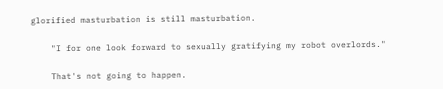glorified masturbation is still masturbation.

    "I for one look forward to sexually gratifying my robot overlords."

    That's not going to happen.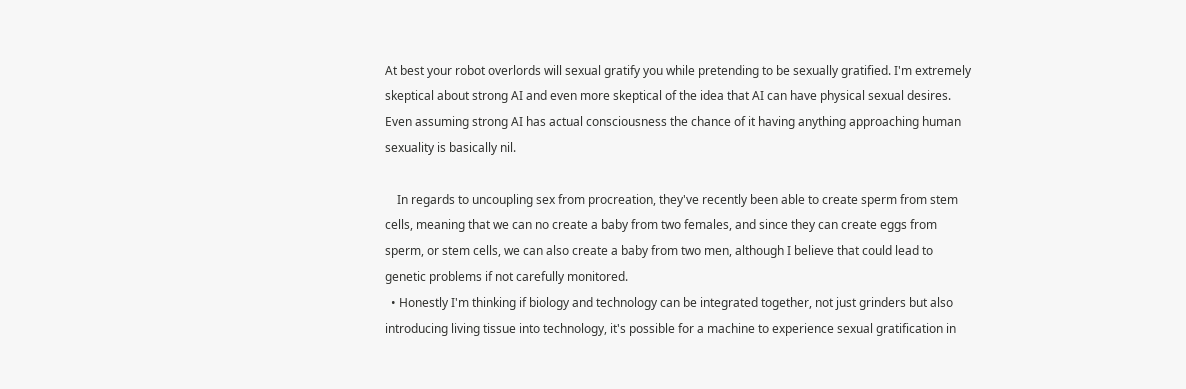At best your robot overlords will sexual gratify you while pretending to be sexually gratified. I'm extremely skeptical about strong AI and even more skeptical of the idea that AI can have physical sexual desires. Even assuming strong AI has actual consciousness the chance of it having anything approaching human sexuality is basically nil.

    In regards to uncoupling sex from procreation, they've recently been able to create sperm from stem cells, meaning that we can no create a baby from two females, and since they can create eggs from sperm, or stem cells, we can also create a baby from two men, although I believe that could lead to genetic problems if not carefully monitored.
  • Honestly I'm thinking if biology and technology can be integrated together, not just grinders but also introducing living tissue into technology, it's possible for a machine to experience sexual gratification in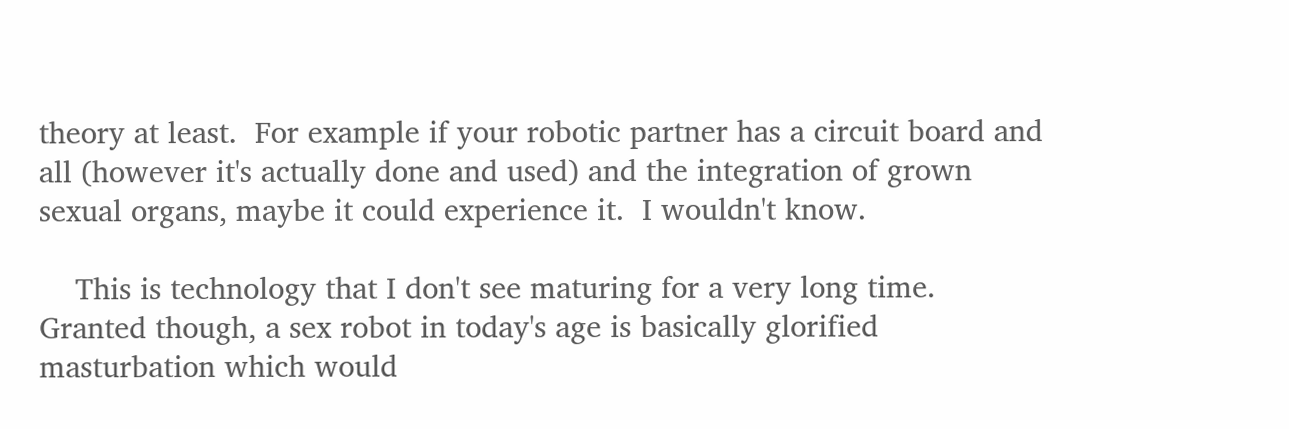theory at least.  For example if your robotic partner has a circuit board and all (however it's actually done and used) and the integration of grown sexual organs, maybe it could experience it.  I wouldn't know.

    This is technology that I don't see maturing for a very long time.  Granted though, a sex robot in today's age is basically glorified masturbation which would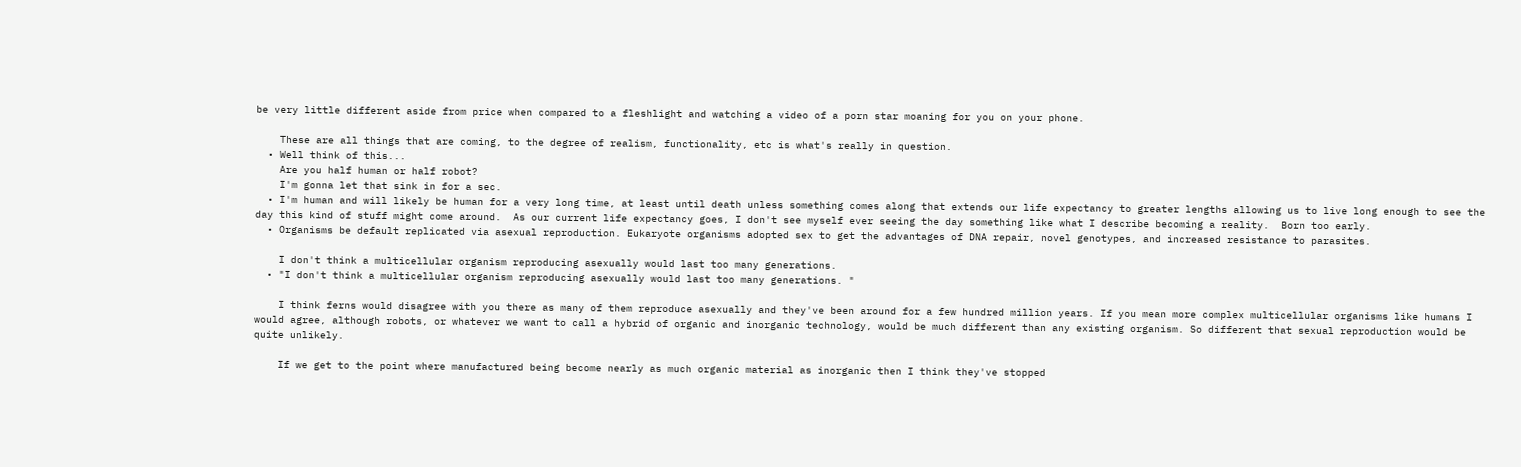be very little different aside from price when compared to a fleshlight and watching a video of a porn star moaning for you on your phone.

    These are all things that are coming, to the degree of realism, functionality, etc is what's really in question.
  • Well think of this...
    Are you half human or half robot?
    I'm gonna let that sink in for a sec.
  • I'm human and will likely be human for a very long time, at least until death unless something comes along that extends our life expectancy to greater lengths allowing us to live long enough to see the day this kind of stuff might come around.  As our current life expectancy goes, I don't see myself ever seeing the day something like what I describe becoming a reality.  Born too early.
  • Organisms be default replicated via asexual reproduction. Eukaryote organisms adopted sex to get the advantages of DNA repair, novel genotypes, and increased resistance to parasites.

    I don't think a multicellular organism reproducing asexually would last too many generations.
  • "I don't think a multicellular organism reproducing asexually would last too many generations. "

    I think ferns would disagree with you there as many of them reproduce asexually and they've been around for a few hundred million years. If you mean more complex multicellular organisms like humans I would agree, although robots, or whatever we want to call a hybrid of organic and inorganic technology, would be much different than any existing organism. So different that sexual reproduction would be quite unlikely.

    If we get to the point where manufactured being become nearly as much organic material as inorganic then I think they've stopped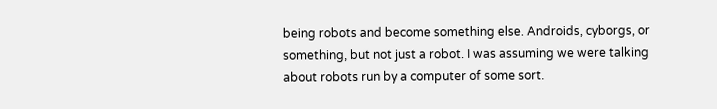being robots and become something else. Androids, cyborgs, or something, but not just a robot. I was assuming we were talking about robots run by a computer of some sort.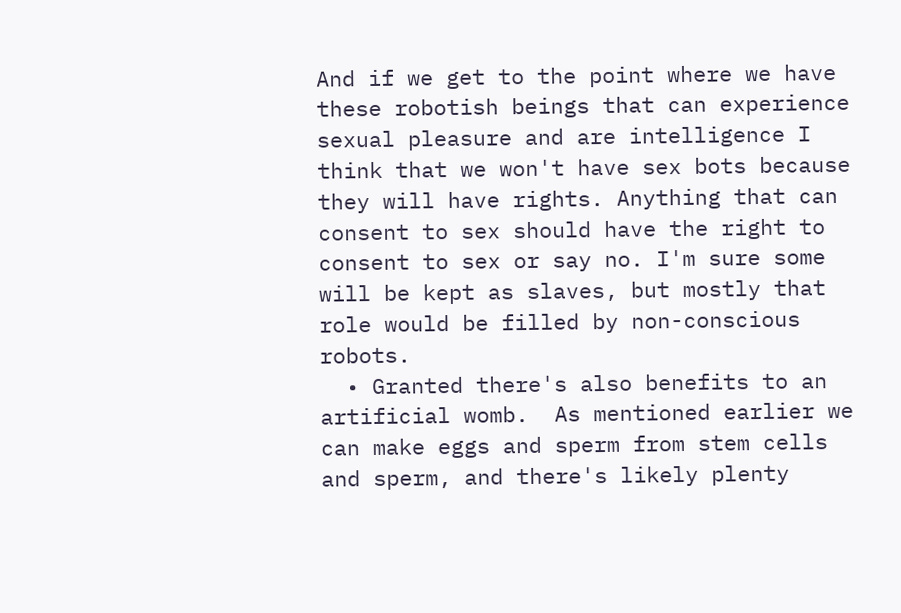And if we get to the point where we have these robotish beings that can experience sexual pleasure and are intelligence I think that we won't have sex bots because they will have rights. Anything that can consent to sex should have the right to consent to sex or say no. I'm sure some will be kept as slaves, but mostly that role would be filled by non-conscious robots.
  • Granted there's also benefits to an artificial womb.  As mentioned earlier we can make eggs and sperm from stem cells and sperm, and there's likely plenty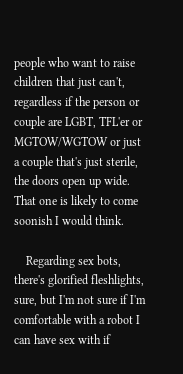people who want to raise children that just can't, regardless if the person or couple are LGBT, TFL'er or MGTOW/WGTOW or just a couple that's just sterile, the doors open up wide.  That one is likely to come soonish I would think.

    Regarding sex bots, there's glorified fleshlights, sure, but I'm not sure if I'm comfortable with a robot I can have sex with if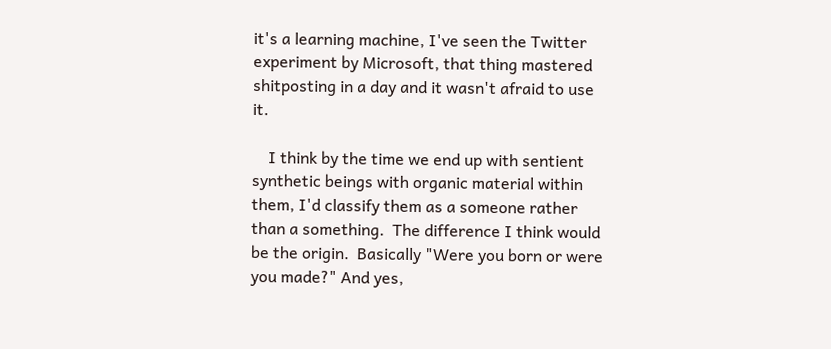it's a learning machine, I've seen the Twitter experiment by Microsoft, that thing mastered shitposting in a day and it wasn't afraid to use it.

    I think by the time we end up with sentient synthetic beings with organic material within them, I'd classify them as a someone rather than a something.  The difference I think would be the origin.  Basically "Were you born or were you made?" And yes,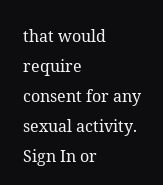that would require consent for any sexual activity.
Sign In or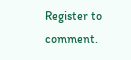Register to comment.